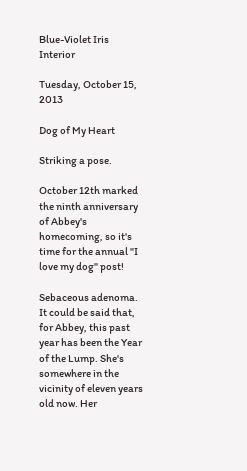Blue-Violet Iris Interior

Tuesday, October 15, 2013

Dog of My Heart

Striking a pose.

October 12th marked the ninth anniversary of Abbey's homecoming, so it's time for the annual "I love my dog" post!

Sebaceous adenoma.
It could be said that, for Abbey, this past year has been the Year of the Lump. She's somewhere in the vicinity of eleven years old now. Her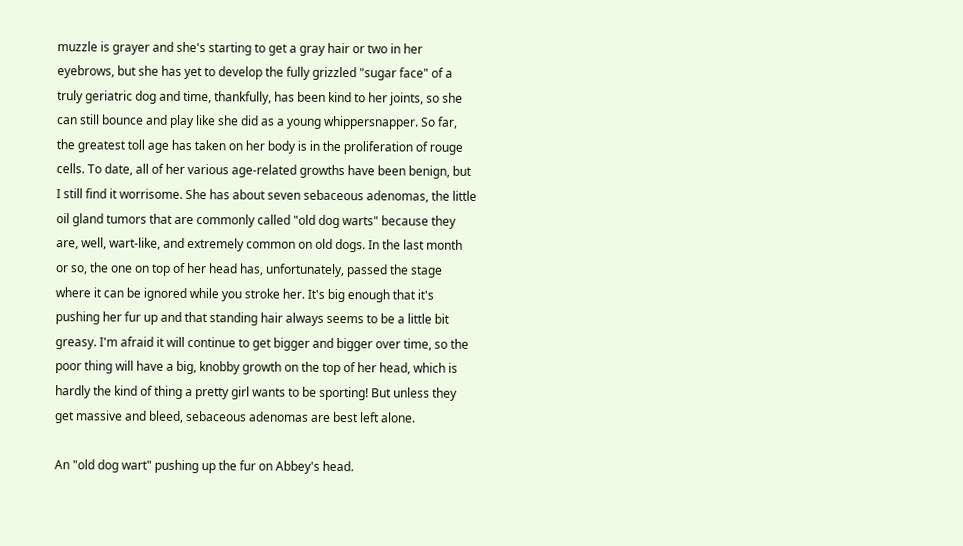muzzle is grayer and she's starting to get a gray hair or two in her eyebrows, but she has yet to develop the fully grizzled "sugar face" of a truly geriatric dog and time, thankfully, has been kind to her joints, so she can still bounce and play like she did as a young whippersnapper. So far, the greatest toll age has taken on her body is in the proliferation of rouge cells. To date, all of her various age-related growths have been benign, but I still find it worrisome. She has about seven sebaceous adenomas, the little oil gland tumors that are commonly called "old dog warts" because they are, well, wart-like, and extremely common on old dogs. In the last month or so, the one on top of her head has, unfortunately, passed the stage where it can be ignored while you stroke her. It's big enough that it's pushing her fur up and that standing hair always seems to be a little bit greasy. I'm afraid it will continue to get bigger and bigger over time, so the poor thing will have a big, knobby growth on the top of her head, which is hardly the kind of thing a pretty girl wants to be sporting! But unless they get massive and bleed, sebaceous adenomas are best left alone.

An "old dog wart" pushing up the fur on Abbey's head.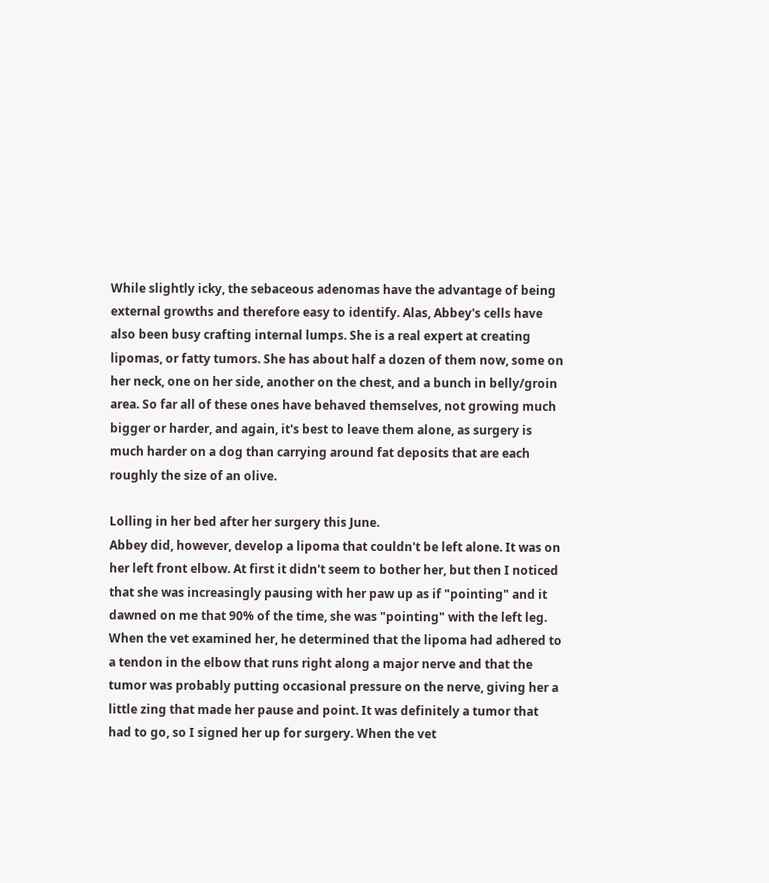While slightly icky, the sebaceous adenomas have the advantage of being external growths and therefore easy to identify. Alas, Abbey's cells have also been busy crafting internal lumps. She is a real expert at creating lipomas, or fatty tumors. She has about half a dozen of them now, some on her neck, one on her side, another on the chest, and a bunch in belly/groin area. So far all of these ones have behaved themselves, not growing much bigger or harder, and again, it's best to leave them alone, as surgery is much harder on a dog than carrying around fat deposits that are each roughly the size of an olive.

Lolling in her bed after her surgery this June.
Abbey did, however, develop a lipoma that couldn't be left alone. It was on her left front elbow. At first it didn't seem to bother her, but then I noticed that she was increasingly pausing with her paw up as if "pointing" and it dawned on me that 90% of the time, she was "pointing" with the left leg. When the vet examined her, he determined that the lipoma had adhered to a tendon in the elbow that runs right along a major nerve and that the tumor was probably putting occasional pressure on the nerve, giving her a little zing that made her pause and point. It was definitely a tumor that had to go, so I signed her up for surgery. When the vet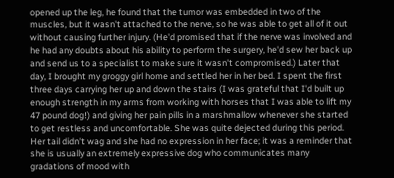opened up the leg, he found that the tumor was embedded in two of the muscles, but it wasn't attached to the nerve, so he was able to get all of it out without causing further injury. (He'd promised that if the nerve was involved and he had any doubts about his ability to perform the surgery, he'd sew her back up and send us to a specialist to make sure it wasn't compromised.) Later that day, I brought my groggy girl home and settled her in her bed. I spent the first three days carrying her up and down the stairs (I was grateful that I'd built up enough strength in my arms from working with horses that I was able to lift my 47 pound dog!) and giving her pain pills in a marshmallow whenever she started to get restless and uncomfortable. She was quite dejected during this period. Her tail didn't wag and she had no expression in her face; it was a reminder that she is usually an extremely expressive dog who communicates many gradations of mood with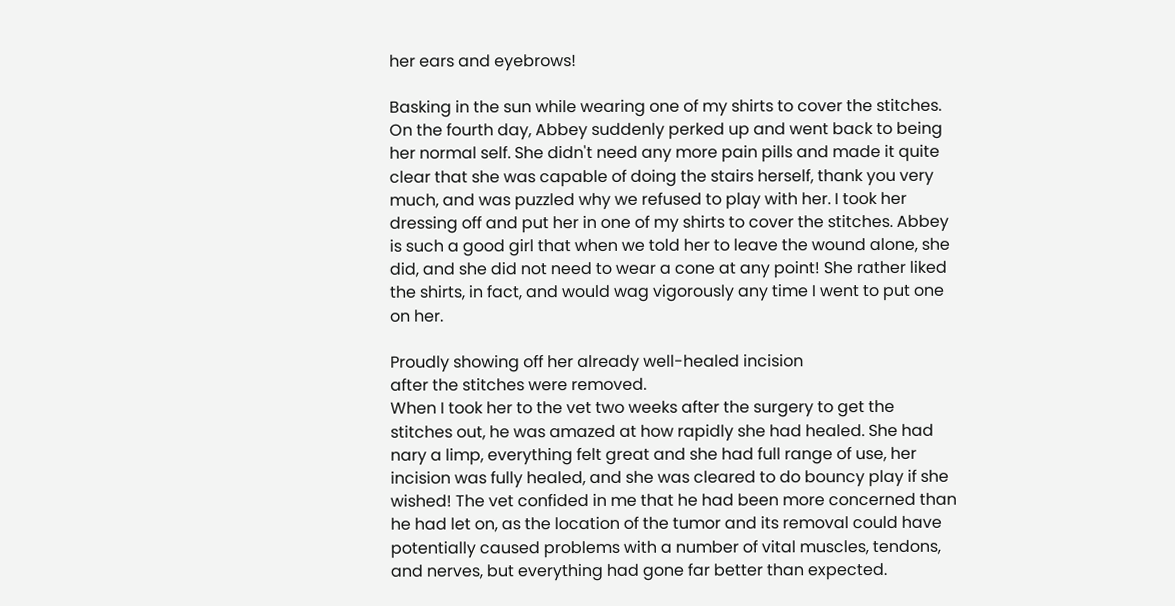her ears and eyebrows!

Basking in the sun while wearing one of my shirts to cover the stitches.
On the fourth day, Abbey suddenly perked up and went back to being her normal self. She didn't need any more pain pills and made it quite clear that she was capable of doing the stairs herself, thank you very much, and was puzzled why we refused to play with her. I took her dressing off and put her in one of my shirts to cover the stitches. Abbey is such a good girl that when we told her to leave the wound alone, she did, and she did not need to wear a cone at any point! She rather liked the shirts, in fact, and would wag vigorously any time I went to put one on her.

Proudly showing off her already well-healed incision
after the stitches were removed.
When I took her to the vet two weeks after the surgery to get the stitches out, he was amazed at how rapidly she had healed. She had nary a limp, everything felt great and she had full range of use, her incision was fully healed, and she was cleared to do bouncy play if she wished! The vet confided in me that he had been more concerned than he had let on, as the location of the tumor and its removal could have potentially caused problems with a number of vital muscles, tendons, and nerves, but everything had gone far better than expected.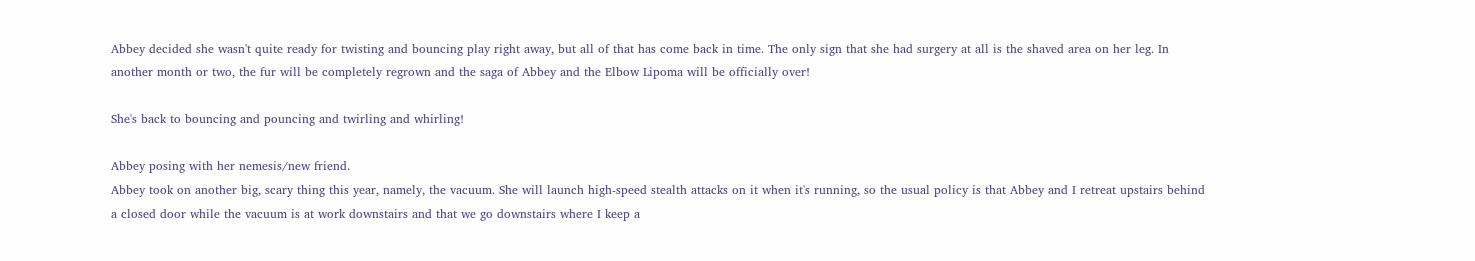Abbey decided she wasn't quite ready for twisting and bouncing play right away, but all of that has come back in time. The only sign that she had surgery at all is the shaved area on her leg. In another month or two, the fur will be completely regrown and the saga of Abbey and the Elbow Lipoma will be officially over!

She's back to bouncing and pouncing and twirling and whirling!

Abbey posing with her nemesis/new friend.
Abbey took on another big, scary thing this year, namely, the vacuum. She will launch high-speed stealth attacks on it when it's running, so the usual policy is that Abbey and I retreat upstairs behind a closed door while the vacuum is at work downstairs and that we go downstairs where I keep a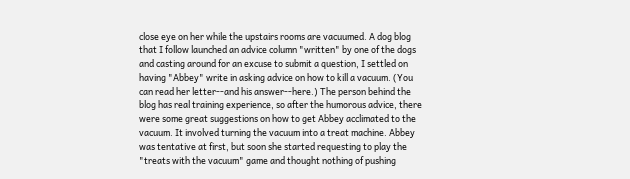close eye on her while the upstairs rooms are vacuumed. A dog blog that I follow launched an advice column "written" by one of the dogs and casting around for an excuse to submit a question, I settled on having "Abbey" write in asking advice on how to kill a vacuum. (You can read her letter--and his answer--here.) The person behind the blog has real training experience, so after the humorous advice, there were some great suggestions on how to get Abbey acclimated to the vacuum. It involved turning the vacuum into a treat machine. Abbey was tentative at first, but soon she started requesting to play the "treats with the vacuum" game and thought nothing of pushing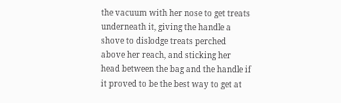the vacuum with her nose to get treats underneath it, giving the handle a shove to dislodge treats perched above her reach, and sticking her head between the bag and the handle if it proved to be the best way to get at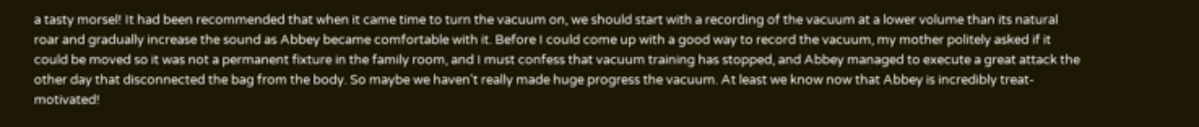a tasty morsel! It had been recommended that when it came time to turn the vacuum on, we should start with a recording of the vacuum at a lower volume than its natural roar and gradually increase the sound as Abbey became comfortable with it. Before I could come up with a good way to record the vacuum, my mother politely asked if it could be moved so it was not a permanent fixture in the family room, and I must confess that vacuum training has stopped, and Abbey managed to execute a great attack the other day that disconnected the bag from the body. So maybe we haven't really made huge progress the vacuum. At least we know now that Abbey is incredibly treat-motivated!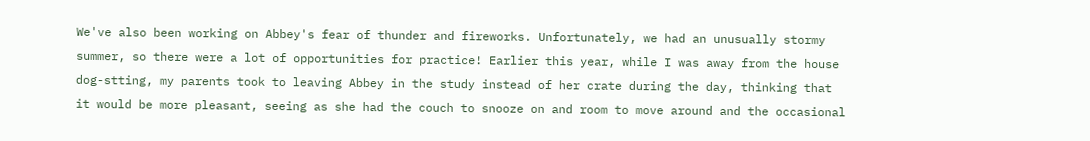We've also been working on Abbey's fear of thunder and fireworks. Unfortunately, we had an unusually stormy summer, so there were a lot of opportunities for practice! Earlier this year, while I was away from the house dog-stting, my parents took to leaving Abbey in the study instead of her crate during the day, thinking that it would be more pleasant, seeing as she had the couch to snooze on and room to move around and the occasional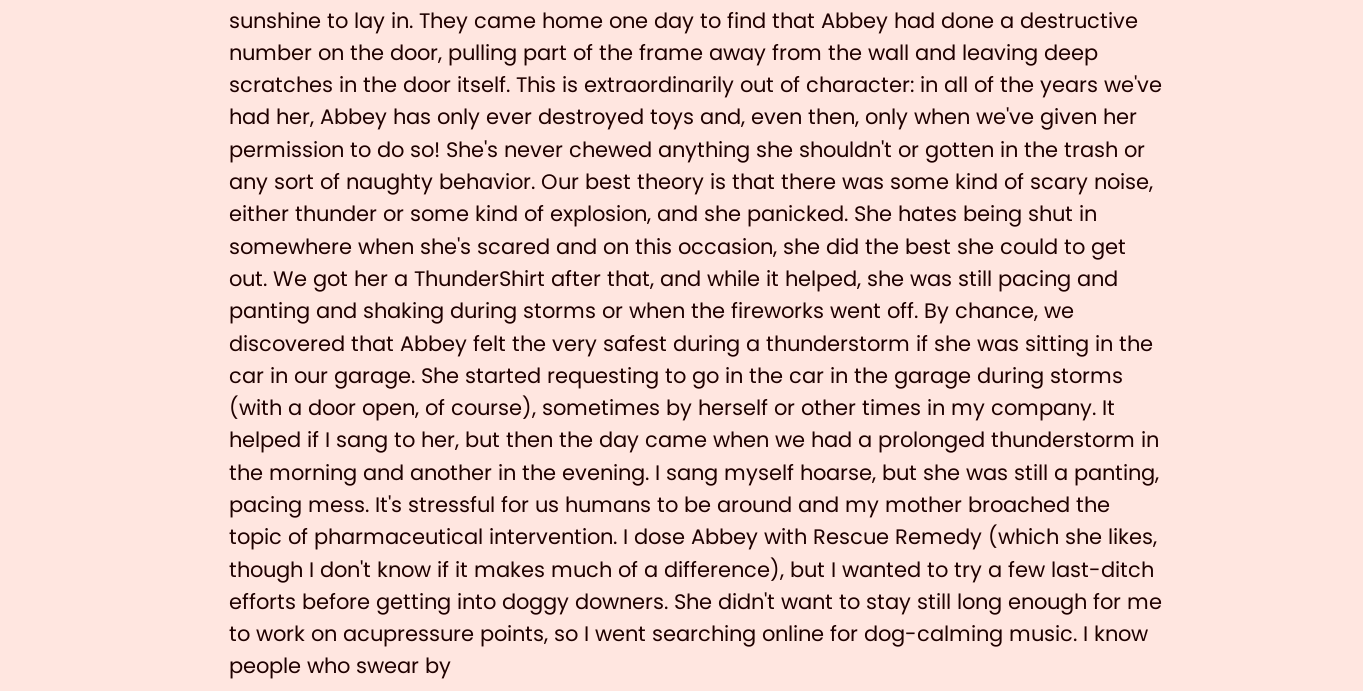sunshine to lay in. They came home one day to find that Abbey had done a destructive number on the door, pulling part of the frame away from the wall and leaving deep scratches in the door itself. This is extraordinarily out of character: in all of the years we've had her, Abbey has only ever destroyed toys and, even then, only when we've given her permission to do so! She's never chewed anything she shouldn't or gotten in the trash or any sort of naughty behavior. Our best theory is that there was some kind of scary noise, either thunder or some kind of explosion, and she panicked. She hates being shut in somewhere when she's scared and on this occasion, she did the best she could to get out. We got her a ThunderShirt after that, and while it helped, she was still pacing and panting and shaking during storms or when the fireworks went off. By chance, we discovered that Abbey felt the very safest during a thunderstorm if she was sitting in the car in our garage. She started requesting to go in the car in the garage during storms (with a door open, of course), sometimes by herself or other times in my company. It helped if I sang to her, but then the day came when we had a prolonged thunderstorm in the morning and another in the evening. I sang myself hoarse, but she was still a panting, pacing mess. It's stressful for us humans to be around and my mother broached the topic of pharmaceutical intervention. I dose Abbey with Rescue Remedy (which she likes, though I don't know if it makes much of a difference), but I wanted to try a few last-ditch efforts before getting into doggy downers. She didn't want to stay still long enough for me to work on acupressure points, so I went searching online for dog-calming music. I know people who swear by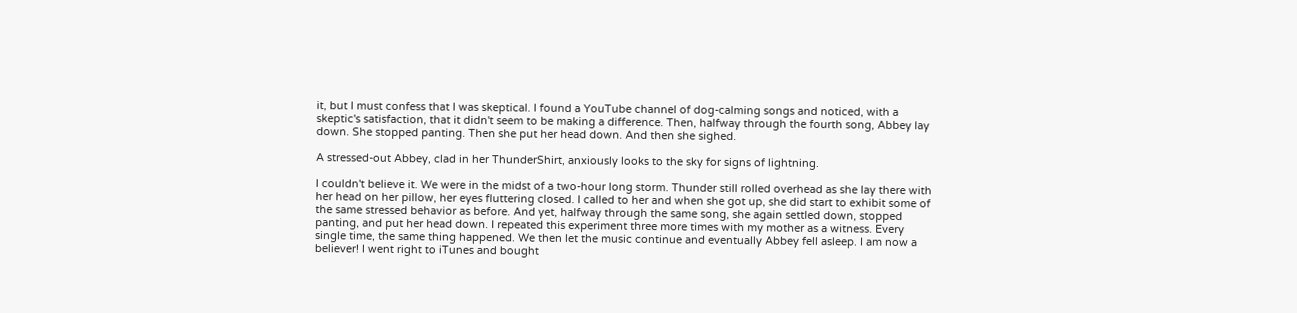it, but I must confess that I was skeptical. I found a YouTube channel of dog-calming songs and noticed, with a skeptic's satisfaction, that it didn't seem to be making a difference. Then, halfway through the fourth song, Abbey lay down. She stopped panting. Then she put her head down. And then she sighed.

A stressed-out Abbey, clad in her ThunderShirt, anxiously looks to the sky for signs of lightning.

I couldn't believe it. We were in the midst of a two-hour long storm. Thunder still rolled overhead as she lay there with her head on her pillow, her eyes fluttering closed. I called to her and when she got up, she did start to exhibit some of the same stressed behavior as before. And yet, halfway through the same song, she again settled down, stopped panting, and put her head down. I repeated this experiment three more times with my mother as a witness. Every single time, the same thing happened. We then let the music continue and eventually Abbey fell asleep. I am now a believer! I went right to iTunes and bought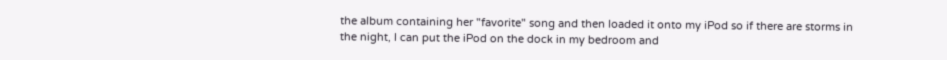the album containing her "favorite" song and then loaded it onto my iPod so if there are storms in the night, I can put the iPod on the dock in my bedroom and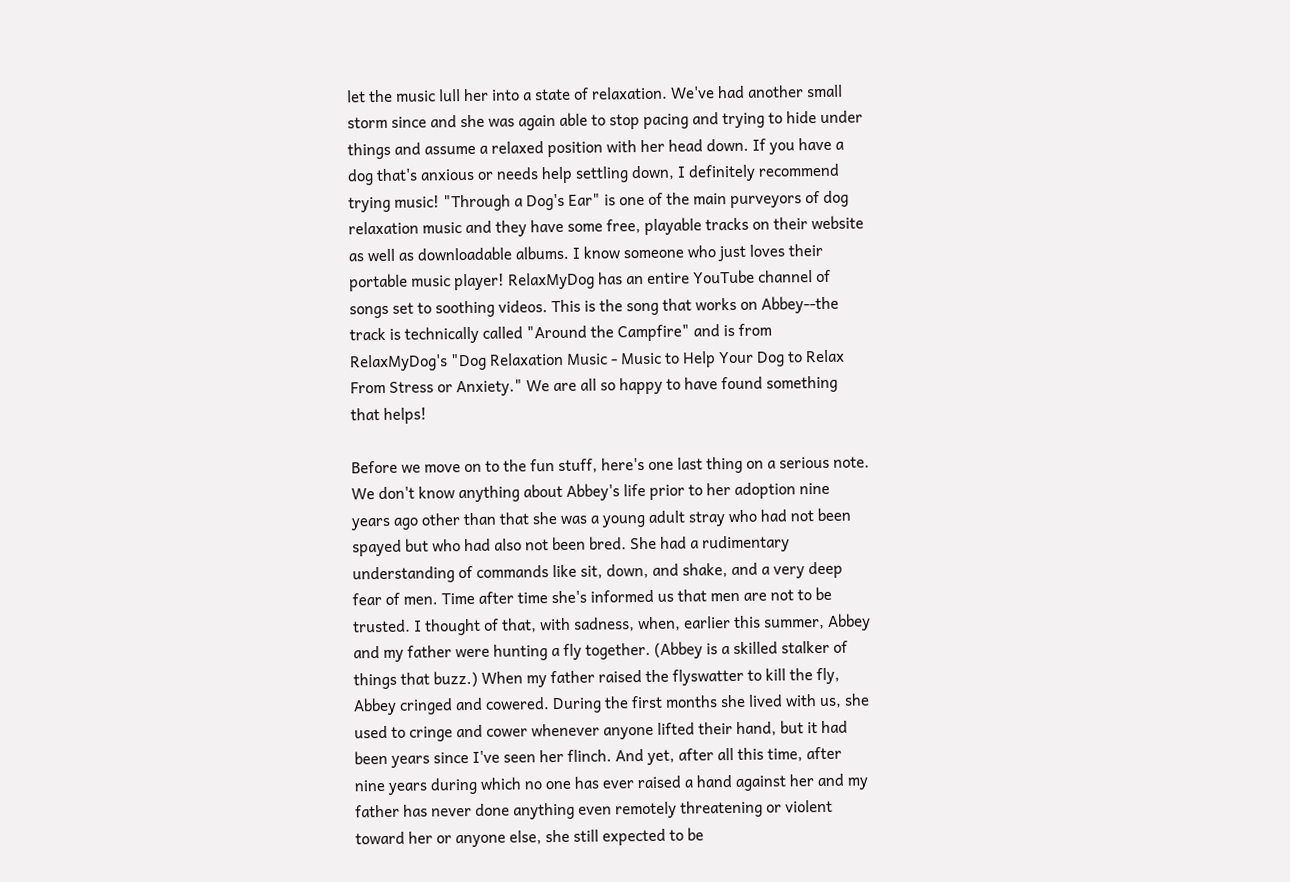let the music lull her into a state of relaxation. We've had another small storm since and she was again able to stop pacing and trying to hide under things and assume a relaxed position with her head down. If you have a dog that's anxious or needs help settling down, I definitely recommend trying music! "Through a Dog's Ear" is one of the main purveyors of dog relaxation music and they have some free, playable tracks on their website as well as downloadable albums. I know someone who just loves their portable music player! RelaxMyDog has an entire YouTube channel of songs set to soothing videos. This is the song that works on Abbey--the track is technically called "Around the Campfire" and is from RelaxMyDog's "Dog Relaxation Music - Music to Help Your Dog to Relax From Stress or Anxiety." We are all so happy to have found something that helps!

Before we move on to the fun stuff, here's one last thing on a serious note. We don't know anything about Abbey's life prior to her adoption nine years ago other than that she was a young adult stray who had not been spayed but who had also not been bred. She had a rudimentary understanding of commands like sit, down, and shake, and a very deep fear of men. Time after time she's informed us that men are not to be trusted. I thought of that, with sadness, when, earlier this summer, Abbey and my father were hunting a fly together. (Abbey is a skilled stalker of things that buzz.) When my father raised the flyswatter to kill the fly, Abbey cringed and cowered. During the first months she lived with us, she used to cringe and cower whenever anyone lifted their hand, but it had been years since I've seen her flinch. And yet, after all this time, after nine years during which no one has ever raised a hand against her and my father has never done anything even remotely threatening or violent toward her or anyone else, she still expected to be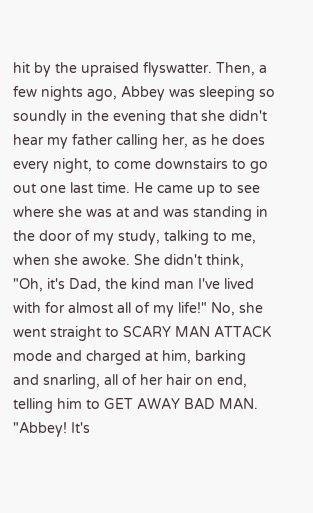hit by the upraised flyswatter. Then, a few nights ago, Abbey was sleeping so soundly in the evening that she didn't hear my father calling her, as he does every night, to come downstairs to go out one last time. He came up to see where she was at and was standing in the door of my study, talking to me, when she awoke. She didn't think, "Oh, it's Dad, the kind man I've lived with for almost all of my life!" No, she went straight to SCARY MAN ATTACK mode and charged at him, barking and snarling, all of her hair on end, telling him to GET AWAY BAD MAN. "Abbey! It's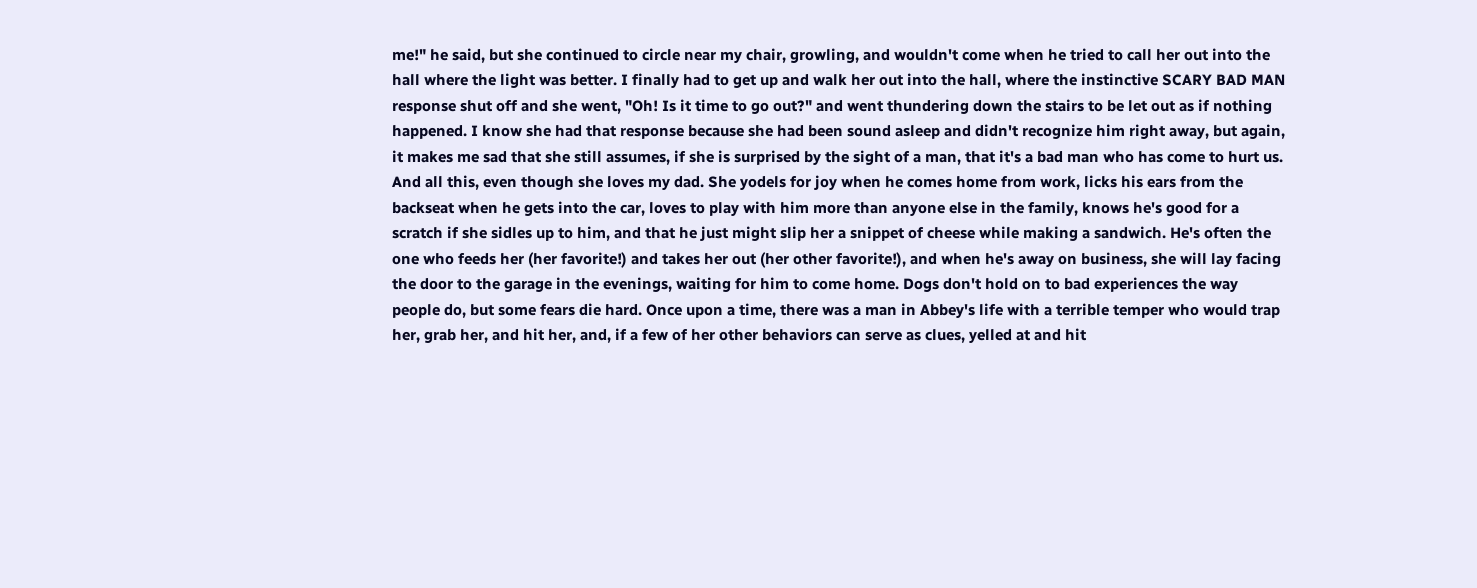me!" he said, but she continued to circle near my chair, growling, and wouldn't come when he tried to call her out into the hall where the light was better. I finally had to get up and walk her out into the hall, where the instinctive SCARY BAD MAN response shut off and she went, "Oh! Is it time to go out?" and went thundering down the stairs to be let out as if nothing happened. I know she had that response because she had been sound asleep and didn't recognize him right away, but again, it makes me sad that she still assumes, if she is surprised by the sight of a man, that it's a bad man who has come to hurt us. And all this, even though she loves my dad. She yodels for joy when he comes home from work, licks his ears from the backseat when he gets into the car, loves to play with him more than anyone else in the family, knows he's good for a scratch if she sidles up to him, and that he just might slip her a snippet of cheese while making a sandwich. He's often the one who feeds her (her favorite!) and takes her out (her other favorite!), and when he's away on business, she will lay facing the door to the garage in the evenings, waiting for him to come home. Dogs don't hold on to bad experiences the way people do, but some fears die hard. Once upon a time, there was a man in Abbey's life with a terrible temper who would trap her, grab her, and hit her, and, if a few of her other behaviors can serve as clues, yelled at and hit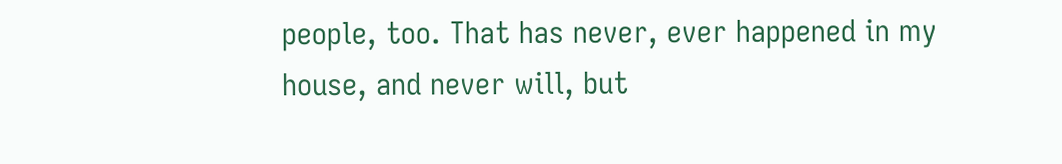people, too. That has never, ever happened in my house, and never will, but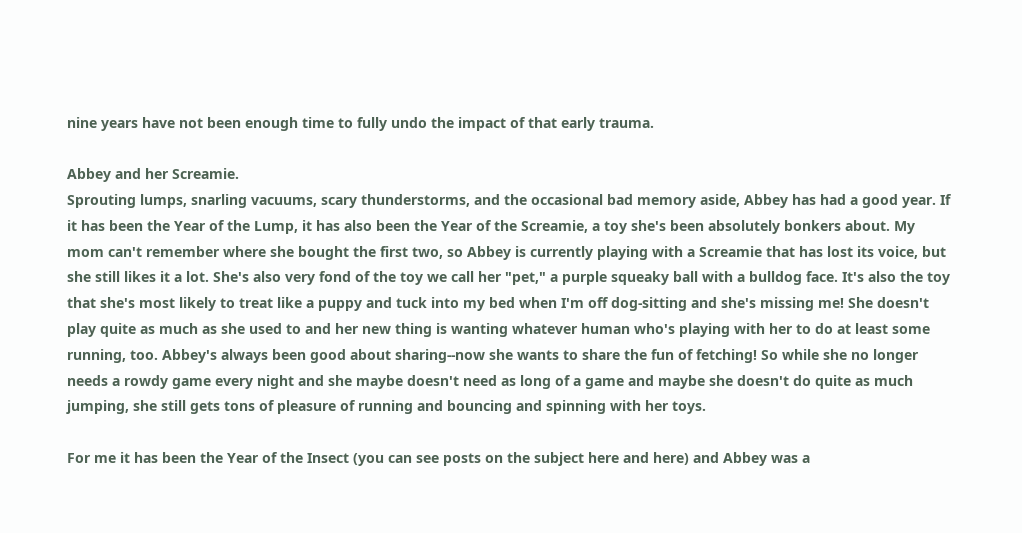nine years have not been enough time to fully undo the impact of that early trauma.

Abbey and her Screamie.
Sprouting lumps, snarling vacuums, scary thunderstorms, and the occasional bad memory aside, Abbey has had a good year. If it has been the Year of the Lump, it has also been the Year of the Screamie, a toy she's been absolutely bonkers about. My mom can't remember where she bought the first two, so Abbey is currently playing with a Screamie that has lost its voice, but she still likes it a lot. She's also very fond of the toy we call her "pet," a purple squeaky ball with a bulldog face. It's also the toy that she's most likely to treat like a puppy and tuck into my bed when I'm off dog-sitting and she's missing me! She doesn't play quite as much as she used to and her new thing is wanting whatever human who's playing with her to do at least some running, too. Abbey's always been good about sharing--now she wants to share the fun of fetching! So while she no longer needs a rowdy game every night and she maybe doesn't need as long of a game and maybe she doesn't do quite as much jumping, she still gets tons of pleasure of running and bouncing and spinning with her toys.

For me it has been the Year of the Insect (you can see posts on the subject here and here) and Abbey was a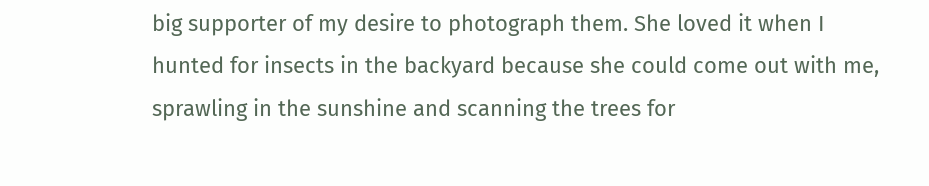big supporter of my desire to photograph them. She loved it when I hunted for insects in the backyard because she could come out with me, sprawling in the sunshine and scanning the trees for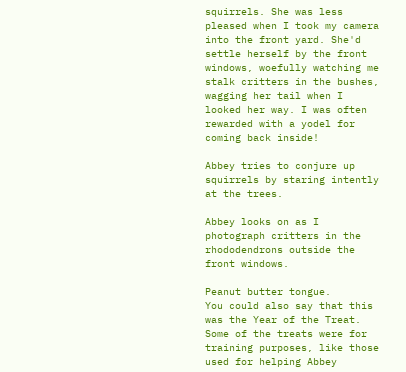squirrels. She was less pleased when I took my camera into the front yard. She'd settle herself by the front windows, woefully watching me stalk critters in the bushes, wagging her tail when I looked her way. I was often rewarded with a yodel for coming back inside!

Abbey tries to conjure up squirrels by staring intently at the trees.

Abbey looks on as I photograph critters in the rhododendrons outside the front windows.

Peanut butter tongue.
You could also say that this was the Year of the Treat. Some of the treats were for training purposes, like those used for helping Abbey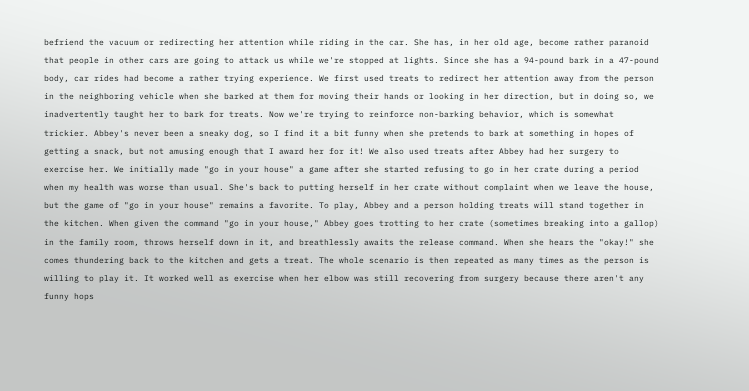befriend the vacuum or redirecting her attention while riding in the car. She has, in her old age, become rather paranoid that people in other cars are going to attack us while we're stopped at lights. Since she has a 94-pound bark in a 47-pound body, car rides had become a rather trying experience. We first used treats to redirect her attention away from the person in the neighboring vehicle when she barked at them for moving their hands or looking in her direction, but in doing so, we inadvertently taught her to bark for treats. Now we're trying to reinforce non-barking behavior, which is somewhat trickier. Abbey's never been a sneaky dog, so I find it a bit funny when she pretends to bark at something in hopes of getting a snack, but not amusing enough that I award her for it! We also used treats after Abbey had her surgery to exercise her. We initially made "go in your house" a game after she started refusing to go in her crate during a period when my health was worse than usual. She's back to putting herself in her crate without complaint when we leave the house, but the game of "go in your house" remains a favorite. To play, Abbey and a person holding treats will stand together in the kitchen. When given the command "go in your house," Abbey goes trotting to her crate (sometimes breaking into a gallop) in the family room, throws herself down in it, and breathlessly awaits the release command. When she hears the "okay!" she comes thundering back to the kitchen and gets a treat. The whole scenario is then repeated as many times as the person is willing to play it. It worked well as exercise when her elbow was still recovering from surgery because there aren't any funny hops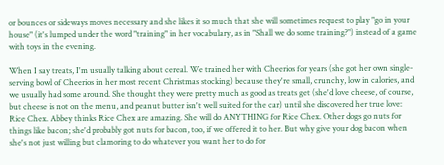or bounces or sideways moves necessary and she likes it so much that she will sometimes request to play "go in your house" (it's lumped under the word "training" in her vocabulary, as in "Shall we do some training?") instead of a game with toys in the evening.

When I say treats, I'm usually talking about cereal. We trained her with Cheerios for years (she got her own single-serving bowl of Cheerios in her most recent Christmas stocking) because they're small, crunchy, low in calories, and we usually had some around. She thought they were pretty much as good as treats get (she'd love cheese, of course, but cheese is not on the menu, and peanut butter isn't well suited for the car) until she discovered her true love: Rice Chex. Abbey thinks Rice Chex are amazing. She will do ANYTHING for Rice Chex. Other dogs go nuts for things like bacon; she'd probably got nuts for bacon, too, if we offered it to her. But why give your dog bacon when she's not just willing but clamoring to do whatever you want her to do for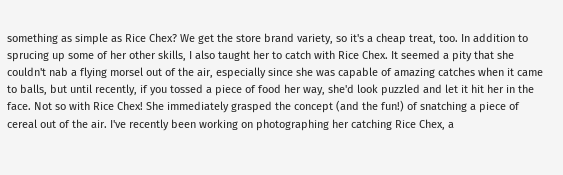something as simple as Rice Chex? We get the store brand variety, so it's a cheap treat, too. In addition to sprucing up some of her other skills, I also taught her to catch with Rice Chex. It seemed a pity that she couldn't nab a flying morsel out of the air, especially since she was capable of amazing catches when it came to balls, but until recently, if you tossed a piece of food her way, she'd look puzzled and let it hit her in the face. Not so with Rice Chex! She immediately grasped the concept (and the fun!) of snatching a piece of cereal out of the air. I've recently been working on photographing her catching Rice Chex, a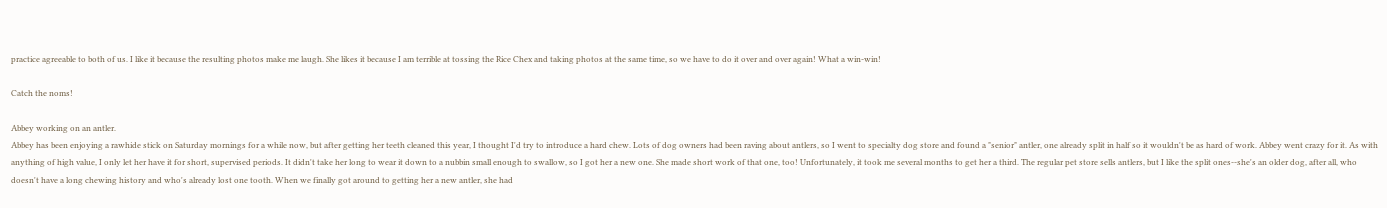practice agreeable to both of us. I like it because the resulting photos make me laugh. She likes it because I am terrible at tossing the Rice Chex and taking photos at the same time, so we have to do it over and over again! What a win-win!

Catch the noms!

Abbey working on an antler.
Abbey has been enjoying a rawhide stick on Saturday mornings for a while now, but after getting her teeth cleaned this year, I thought I'd try to introduce a hard chew. Lots of dog owners had been raving about antlers, so I went to specialty dog store and found a "senior" antler, one already split in half so it wouldn't be as hard of work. Abbey went crazy for it. As with anything of high value, I only let her have it for short, supervised periods. It didn't take her long to wear it down to a nubbin small enough to swallow, so I got her a new one. She made short work of that one, too! Unfortunately, it took me several months to get her a third. The regular pet store sells antlers, but I like the split ones--she's an older dog, after all, who doesn't have a long chewing history and who's already lost one tooth. When we finally got around to getting her a new antler, she had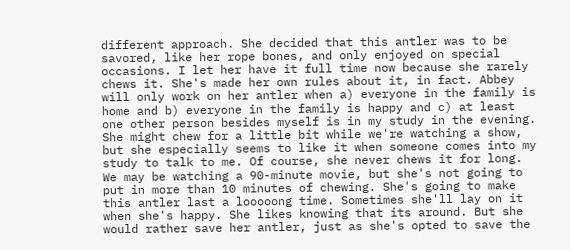different approach. She decided that this antler was to be savored, like her rope bones, and only enjoyed on special occasions. I let her have it full time now because she rarely chews it. She's made her own rules about it, in fact. Abbey will only work on her antler when a) everyone in the family is home and b) everyone in the family is happy and c) at least one other person besides myself is in my study in the evening. She might chew for a little bit while we're watching a show, but she especially seems to like it when someone comes into my study to talk to me. Of course, she never chews it for long. We may be watching a 90-minute movie, but she's not going to put in more than 10 minutes of chewing. She's going to make this antler last a looooong time. Sometimes she'll lay on it when she's happy. She likes knowing that its around. But she would rather save her antler, just as she's opted to save the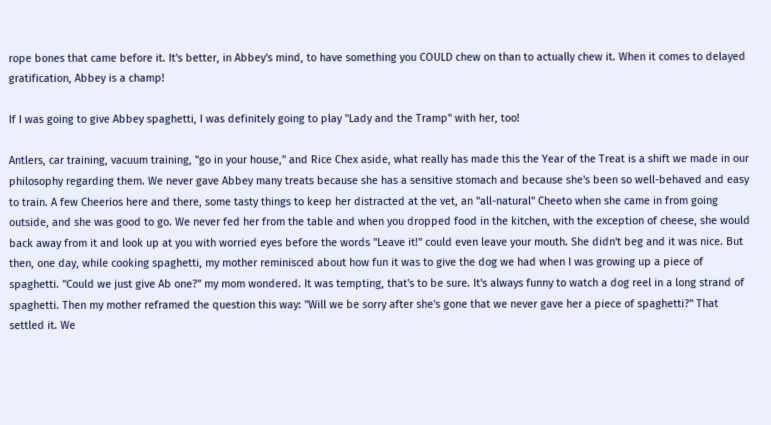rope bones that came before it. It's better, in Abbey's mind, to have something you COULD chew on than to actually chew it. When it comes to delayed gratification, Abbey is a champ!

If I was going to give Abbey spaghetti, I was definitely going to play "Lady and the Tramp" with her, too!

Antlers, car training, vacuum training, "go in your house," and Rice Chex aside, what really has made this the Year of the Treat is a shift we made in our philosophy regarding them. We never gave Abbey many treats because she has a sensitive stomach and because she's been so well-behaved and easy to train. A few Cheerios here and there, some tasty things to keep her distracted at the vet, an "all-natural" Cheeto when she came in from going outside, and she was good to go. We never fed her from the table and when you dropped food in the kitchen, with the exception of cheese, she would back away from it and look up at you with worried eyes before the words "Leave it!" could even leave your mouth. She didn't beg and it was nice. But then, one day, while cooking spaghetti, my mother reminisced about how fun it was to give the dog we had when I was growing up a piece of spaghetti. "Could we just give Ab one?" my mom wondered. It was tempting, that's to be sure. It's always funny to watch a dog reel in a long strand of spaghetti. Then my mother reframed the question this way: "Will we be sorry after she's gone that we never gave her a piece of spaghetti?" That settled it. We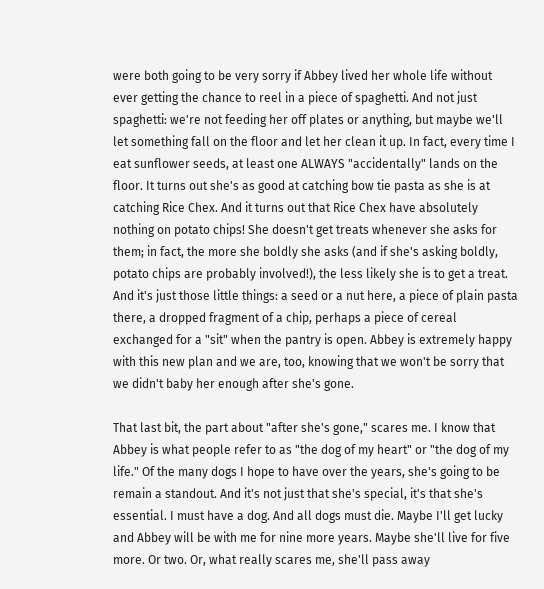were both going to be very sorry if Abbey lived her whole life without ever getting the chance to reel in a piece of spaghetti. And not just spaghetti: we're not feeding her off plates or anything, but maybe we'll let something fall on the floor and let her clean it up. In fact, every time I eat sunflower seeds, at least one ALWAYS "accidentally" lands on the floor. It turns out she's as good at catching bow tie pasta as she is at catching Rice Chex. And it turns out that Rice Chex have absolutely nothing on potato chips! She doesn't get treats whenever she asks for them; in fact, the more she boldly she asks (and if she's asking boldly, potato chips are probably involved!), the less likely she is to get a treat. And it's just those little things: a seed or a nut here, a piece of plain pasta there, a dropped fragment of a chip, perhaps a piece of cereal exchanged for a "sit" when the pantry is open. Abbey is extremely happy with this new plan and we are, too, knowing that we won't be sorry that we didn't baby her enough after she's gone.

That last bit, the part about "after she's gone," scares me. I know that Abbey is what people refer to as "the dog of my heart" or "the dog of my life." Of the many dogs I hope to have over the years, she's going to be remain a standout. And it's not just that she's special, it's that she's essential. I must have a dog. And all dogs must die. Maybe I'll get lucky and Abbey will be with me for nine more years. Maybe she'll live for five more. Or two. Or, what really scares me, she'll pass away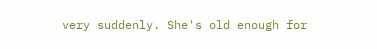very suddenly. She's old enough for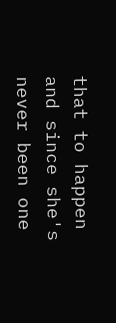that to happen and since she's never been one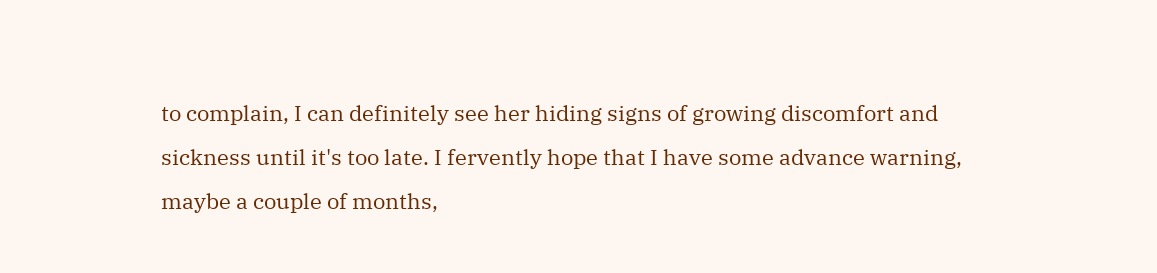to complain, I can definitely see her hiding signs of growing discomfort and sickness until it's too late. I fervently hope that I have some advance warning, maybe a couple of months,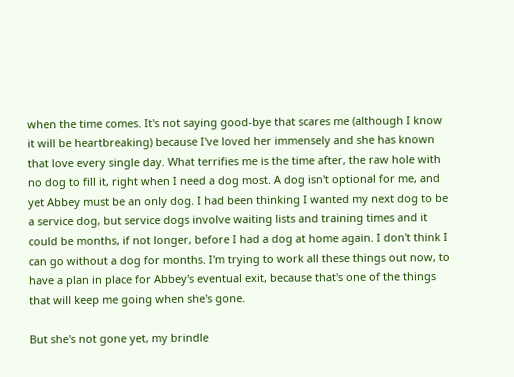when the time comes. It's not saying good-bye that scares me (although I know it will be heartbreaking) because I've loved her immensely and she has known that love every single day. What terrifies me is the time after, the raw hole with no dog to fill it, right when I need a dog most. A dog isn't optional for me, and yet Abbey must be an only dog. I had been thinking I wanted my next dog to be a service dog, but service dogs involve waiting lists and training times and it could be months, if not longer, before I had a dog at home again. I don't think I can go without a dog for months. I'm trying to work all these things out now, to have a plan in place for Abbey's eventual exit, because that's one of the things that will keep me going when she's gone.

But she's not gone yet, my brindle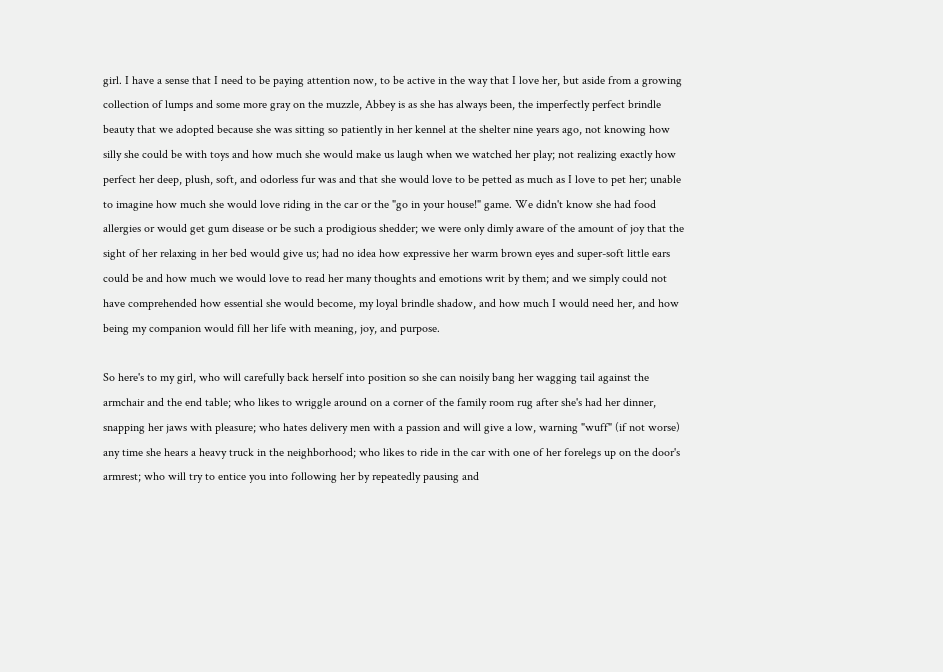girl. I have a sense that I need to be paying attention now, to be active in the way that I love her, but aside from a growing collection of lumps and some more gray on the muzzle, Abbey is as she has always been, the imperfectly perfect brindle beauty that we adopted because she was sitting so patiently in her kennel at the shelter nine years ago, not knowing how silly she could be with toys and how much she would make us laugh when we watched her play; not realizing exactly how perfect her deep, plush, soft, and odorless fur was and that she would love to be petted as much as I love to pet her; unable to imagine how much she would love riding in the car or the "go in your house!" game. We didn't know she had food allergies or would get gum disease or be such a prodigious shedder; we were only dimly aware of the amount of joy that the sight of her relaxing in her bed would give us; had no idea how expressive her warm brown eyes and super-soft little ears could be and how much we would love to read her many thoughts and emotions writ by them; and we simply could not have comprehended how essential she would become, my loyal brindle shadow, and how much I would need her, and how being my companion would fill her life with meaning, joy, and purpose.

So here's to my girl, who will carefully back herself into position so she can noisily bang her wagging tail against the armchair and the end table; who likes to wriggle around on a corner of the family room rug after she's had her dinner, snapping her jaws with pleasure; who hates delivery men with a passion and will give a low, warning "wuff" (if not worse) any time she hears a heavy truck in the neighborhood; who likes to ride in the car with one of her forelegs up on the door's armrest; who will try to entice you into following her by repeatedly pausing and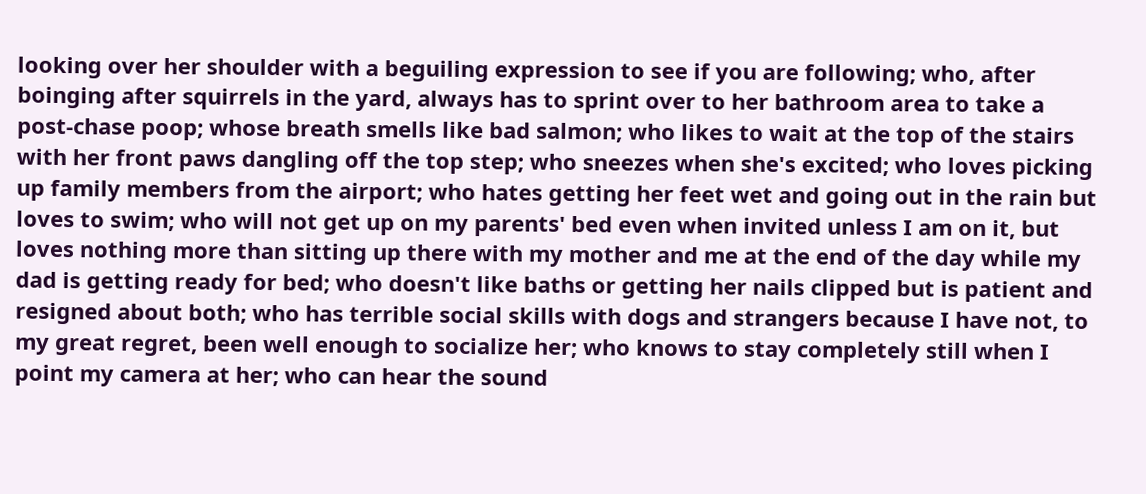looking over her shoulder with a beguiling expression to see if you are following; who, after boinging after squirrels in the yard, always has to sprint over to her bathroom area to take a post-chase poop; whose breath smells like bad salmon; who likes to wait at the top of the stairs with her front paws dangling off the top step; who sneezes when she's excited; who loves picking up family members from the airport; who hates getting her feet wet and going out in the rain but loves to swim; who will not get up on my parents' bed even when invited unless I am on it, but loves nothing more than sitting up there with my mother and me at the end of the day while my dad is getting ready for bed; who doesn't like baths or getting her nails clipped but is patient and resigned about both; who has terrible social skills with dogs and strangers because I have not, to my great regret, been well enough to socialize her; who knows to stay completely still when I point my camera at her; who can hear the sound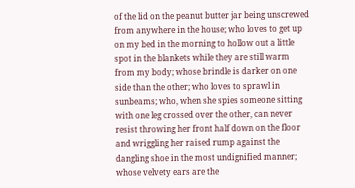of the lid on the peanut butter jar being unscrewed from anywhere in the house; who loves to get up on my bed in the morning to hollow out a little spot in the blankets while they are still warm from my body; whose brindle is darker on one side than the other; who loves to sprawl in sunbeams; who, when she spies someone sitting with one leg crossed over the other, can never resist throwing her front half down on the floor and wriggling her raised rump against the dangling shoe in the most undignified manner; whose velvety ears are the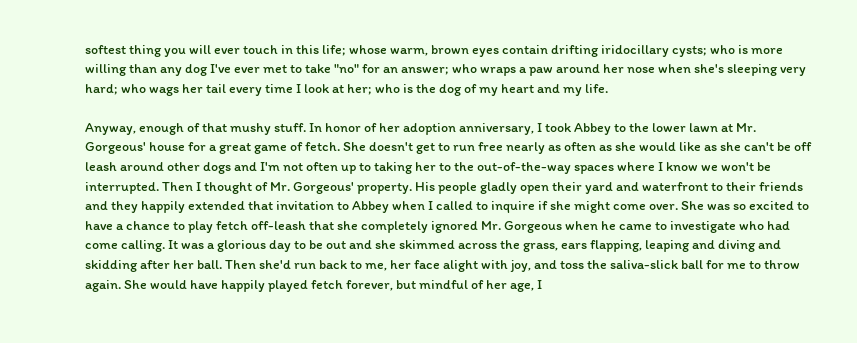softest thing you will ever touch in this life; whose warm, brown eyes contain drifting iridocillary cysts; who is more willing than any dog I've ever met to take "no" for an answer; who wraps a paw around her nose when she's sleeping very hard; who wags her tail every time I look at her; who is the dog of my heart and my life.

Anyway, enough of that mushy stuff. In honor of her adoption anniversary, I took Abbey to the lower lawn at Mr. Gorgeous' house for a great game of fetch. She doesn't get to run free nearly as often as she would like as she can't be off leash around other dogs and I'm not often up to taking her to the out-of-the-way spaces where I know we won't be interrupted. Then I thought of Mr. Gorgeous' property. His people gladly open their yard and waterfront to their friends and they happily extended that invitation to Abbey when I called to inquire if she might come over. She was so excited to have a chance to play fetch off-leash that she completely ignored Mr. Gorgeous when he came to investigate who had come calling. It was a glorious day to be out and she skimmed across the grass, ears flapping, leaping and diving and skidding after her ball. Then she'd run back to me, her face alight with joy, and toss the saliva-slick ball for me to throw again. She would have happily played fetch forever, but mindful of her age, I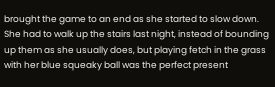brought the game to an end as she started to slow down. She had to walk up the stairs last night, instead of bounding up them as she usually does, but playing fetch in the grass with her blue squeaky ball was the perfect present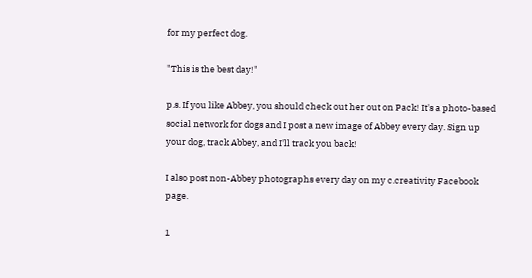for my perfect dog.

"This is the best day!"

p.s. If you like Abbey, you should check out her out on Pack! It's a photo-based social network for dogs and I post a new image of Abbey every day. Sign up your dog, track Abbey, and I'll track you back!

I also post non-Abbey photographs every day on my c.creativity Facebook page.

1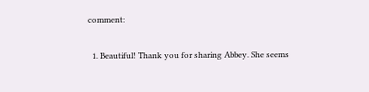comment:

  1. Beautiful! Thank you for sharing Abbey. She seems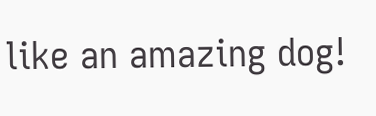like an amazing dog!